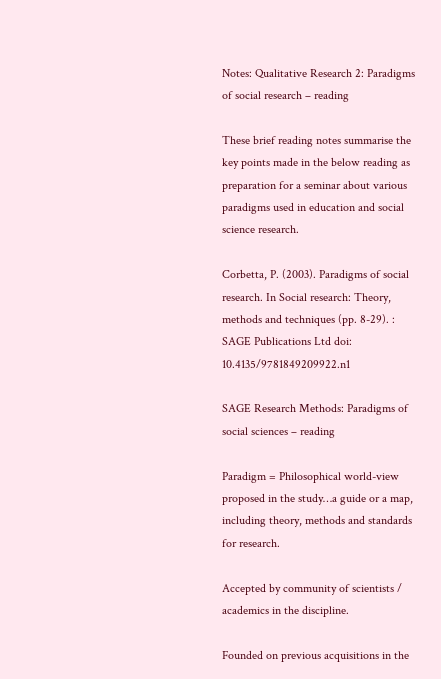Notes: Qualitative Research 2: Paradigms of social research – reading

These brief reading notes summarise the key points made in the below reading as preparation for a seminar about various paradigms used in education and social science research.

Corbetta, P. (2003). Paradigms of social research. In Social research: Theory, methods and techniques (pp. 8-29). : SAGE Publications Ltd doi: 10.4135/9781849209922.n1

SAGE Research Methods: Paradigms of social sciences – reading

Paradigm = Philosophical world-view proposed in the study…a guide or a map, including theory, methods and standards for research.

Accepted by community of scientists / academics in the discipline.

Founded on previous acquisitions in the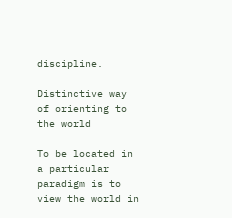discipline.

Distinctive way of orienting to the world

To be located in a particular paradigm is to view the world in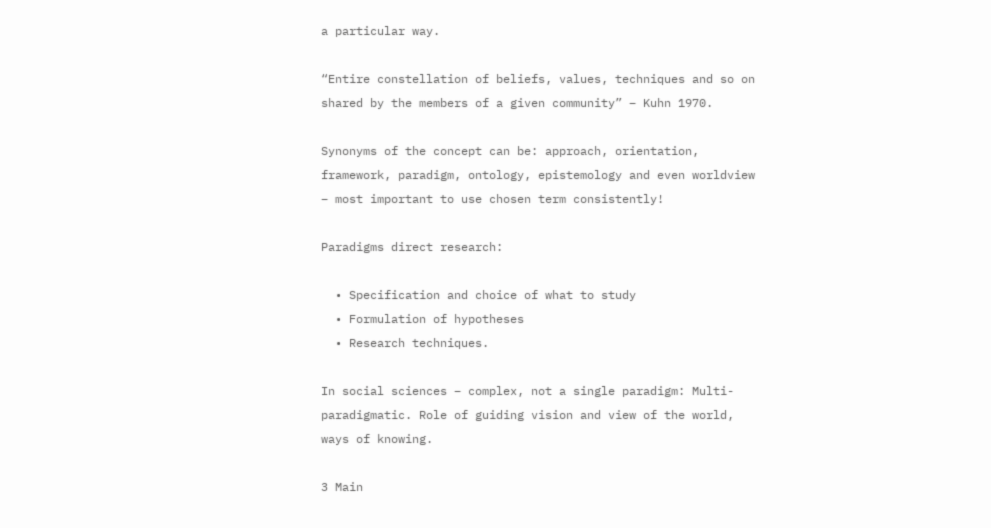a particular way.

“Entire constellation of beliefs, values, techniques and so on shared by the members of a given community” – Kuhn 1970.

Synonyms of the concept can be: approach, orientation, framework, paradigm, ontology, epistemology and even worldview – most important to use chosen term consistently!

Paradigms direct research:

  • Specification and choice of what to study
  • Formulation of hypotheses
  • Research techniques.

In social sciences – complex, not a single paradigm: Multi-paradigmatic. Role of guiding vision and view of the world, ways of knowing.

3 Main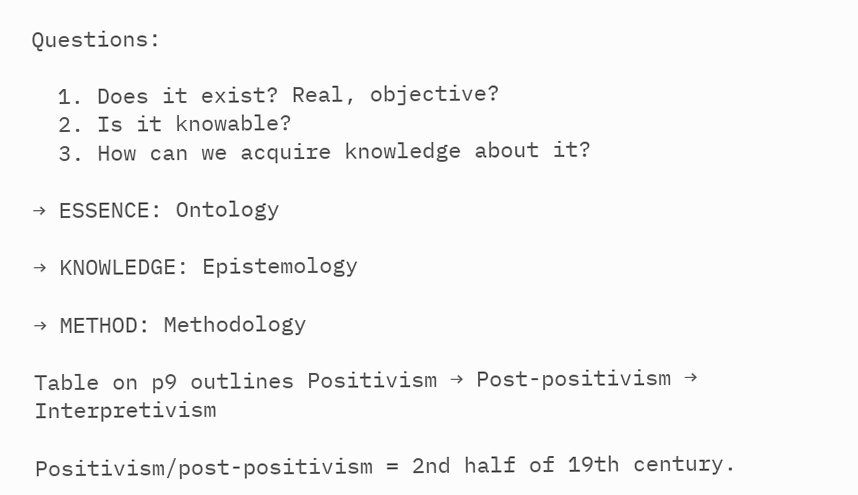Questions:

  1. Does it exist? Real, objective?
  2. Is it knowable?
  3. How can we acquire knowledge about it?

→ ESSENCE: Ontology

→ KNOWLEDGE: Epistemology

→ METHOD: Methodology

Table on p9 outlines Positivism → Post-positivism → Interpretivism

Positivism/post-positivism = 2nd half of 19th century.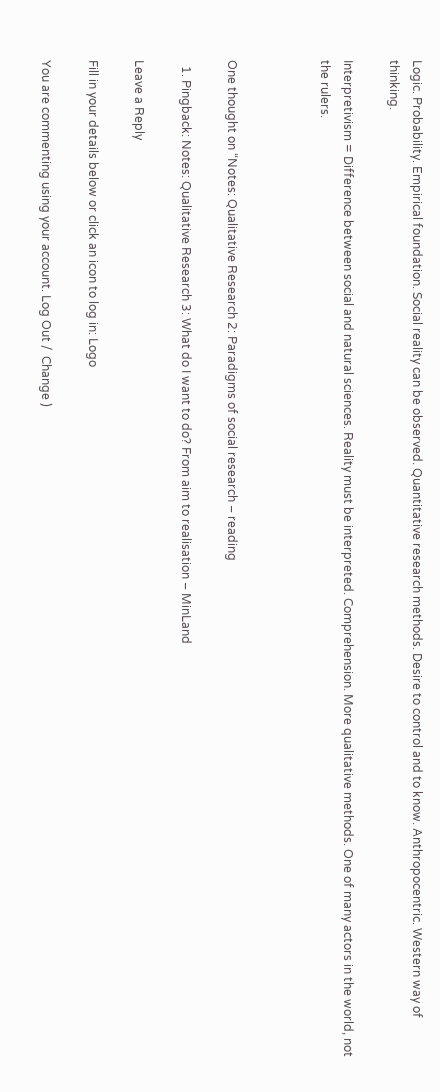Logic. Probability. Empirical foundation. Social reality can be observed. Quantitative research methods. Desire to control and to know. Anthropocentric. Western way of thinking.

Interpretivism = Difference between social and natural sciences. Reality must be interpreted. Comprehension. More qualitative methods. One of many actors in the world, not the rulers.



One thought on “Notes: Qualitative Research 2: Paradigms of social research – reading

  1. Pingback: Notes: Qualitative Research 3: What do I want to do? From aim to realisation – MinLand

Leave a Reply

Fill in your details below or click an icon to log in: Logo

You are commenting using your account. Log Out /  Change )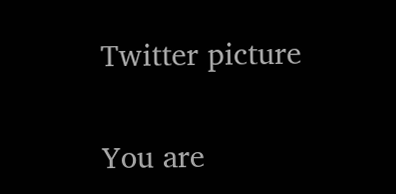Twitter picture

You are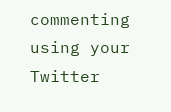commenting using your Twitter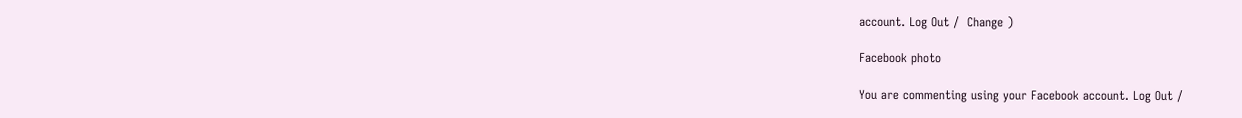account. Log Out /  Change )

Facebook photo

You are commenting using your Facebook account. Log Out /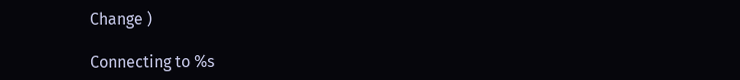Change )

Connecting to %s